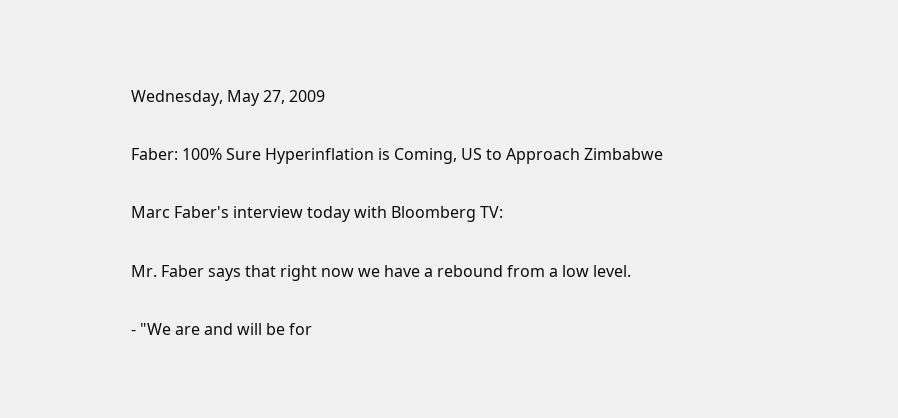Wednesday, May 27, 2009

Faber: 100% Sure Hyperinflation is Coming, US to Approach Zimbabwe

Marc Faber's interview today with Bloomberg TV:

Mr. Faber says that right now we have a rebound from a low level.

- "We are and will be for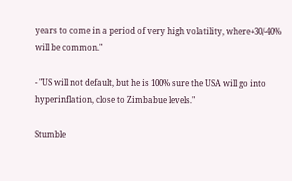years to come in a period of very high volatility, where+30/-40% will be common."

- "US will not default, but he is 100% sure the USA will go into hyperinflation, close to Zimbabue levels."

Stumble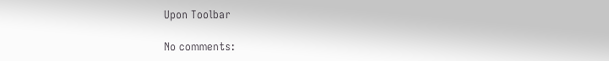Upon Toolbar

No comments: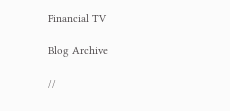Financial TV

Blog Archive

//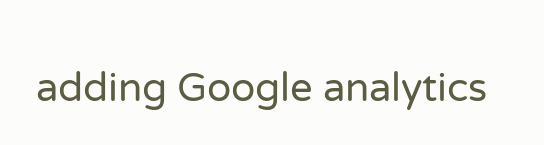adding Google analytics